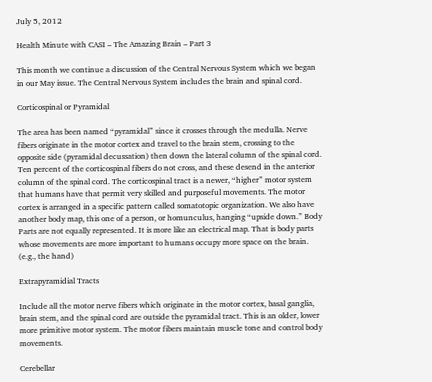July 5, 2012

Health Minute with CASI – The Amazing Brain – Part 3

This month we continue a discussion of the Central Nervous System which we began in our May issue. The Central Nervous System includes the brain and spinal cord.

Corticospinal or Pyramidal

The area has been named “pyramidal” since it crosses through the medulla. Nerve fibers originate in the motor cortex and travel to the brain stem, crossing to the opposite side (pyramidal decussation) then down the lateral column of the spinal cord. Ten percent of the corticospinal fibers do not cross, and these desend in the anterior column of the spinal cord. The corticospinal tract is a newer, “higher” motor system that humans have that permit very skilled and purposeful movements. The motor cortex is arranged in a specific pattern called somatotopic organization. We also have another body map, this one of a person, or homunculus, hanging “upside down.” Body Parts are not equally represented. It is more like an electrical map. That is body parts whose movements are more important to humans occupy more space on the brain. (e.g., the hand)

Extrapyramidial Tracts

Include all the motor nerve fibers which originate in the motor cortex, basal ganglia, brain stem, and the spinal cord are outside the pyramidal tract. This is an older, lower more primitive motor system. The motor fibers maintain muscle tone and control body movements.

Cerebellar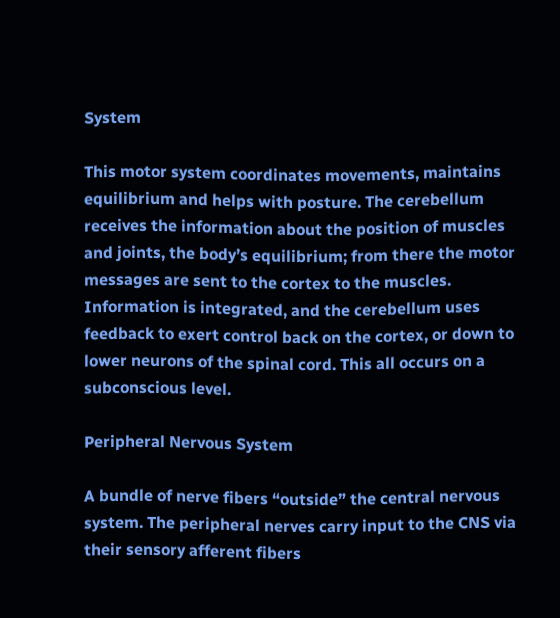System

This motor system coordinates movements, maintains equilibrium and helps with posture. The cerebellum receives the information about the position of muscles and joints, the body’s equilibrium; from there the motor messages are sent to the cortex to the muscles. Information is integrated, and the cerebellum uses feedback to exert control back on the cortex, or down to lower neurons of the spinal cord. This all occurs on a subconscious level.

Peripheral Nervous System

A bundle of nerve fibers “outside” the central nervous system. The peripheral nerves carry input to the CNS via their sensory afferent fibers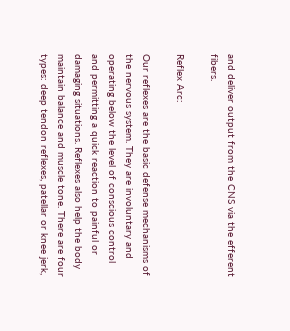and deliver output from the CNS via the efferent fibers.

Reflex Arc:

Our reflexes are the basic defense mechanisms of the nervous system. They are involuntary and operating below the level of conscious control and permitting a quick reaction to painful or damaging situations. Reflexes also help the body maintain balance and muscle tone. There are four types: deep tendon reflexes, patellar or knee jerk,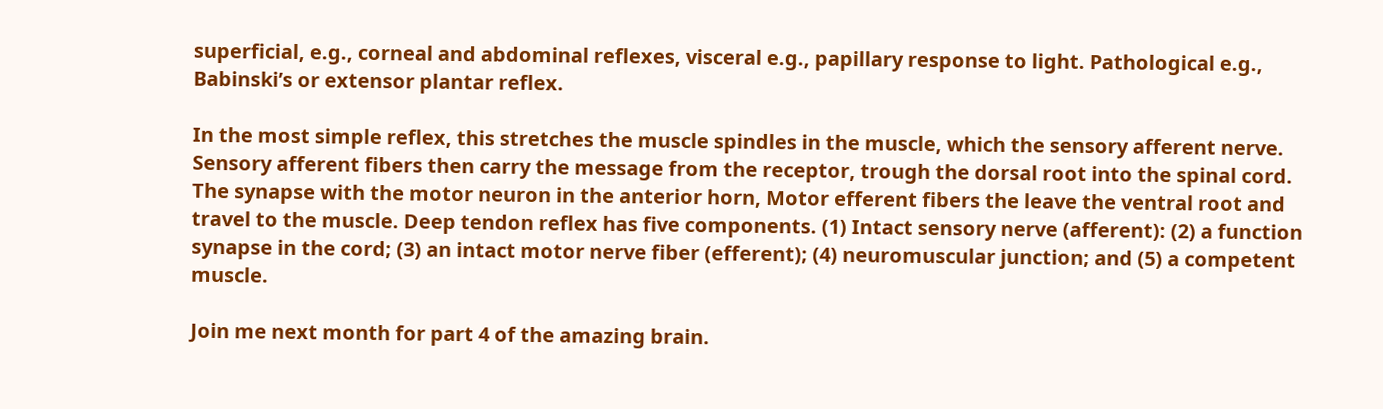superficial, e.g., corneal and abdominal reflexes, visceral e.g., papillary response to light. Pathological e.g., Babinski’s or extensor plantar reflex.

In the most simple reflex, this stretches the muscle spindles in the muscle, which the sensory afferent nerve. Sensory afferent fibers then carry the message from the receptor, trough the dorsal root into the spinal cord. The synapse with the motor neuron in the anterior horn, Motor efferent fibers the leave the ventral root and travel to the muscle. Deep tendon reflex has five components. (1) Intact sensory nerve (afferent): (2) a function synapse in the cord; (3) an intact motor nerve fiber (efferent); (4) neuromuscular junction; and (5) a competent muscle.

Join me next month for part 4 of the amazing brain.